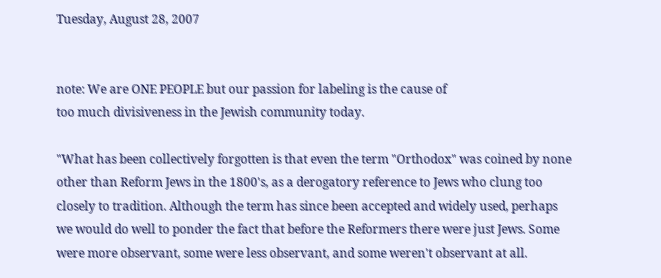Tuesday, August 28, 2007


note: We are ONE PEOPLE but our passion for labeling is the cause of
too much divisiveness in the Jewish community today.

"What has been collectively forgotten is that even the term "Orthodox" was coined by none other than Reform Jews in the 1800's, as a derogatory reference to Jews who clung too closely to tradition. Although the term has since been accepted and widely used, perhaps we would do well to ponder the fact that before the Reformers there were just Jews. Some were more observant, some were less observant, and some weren't observant at all.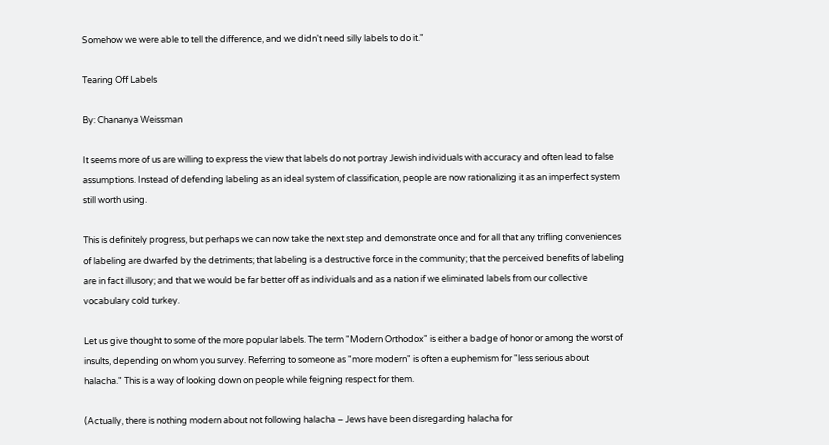Somehow we were able to tell the difference, and we didn't need silly labels to do it."

Tearing Off Labels

By: Chananya Weissman

It seems more of us are willing to express the view that labels do not portray Jewish individuals with accuracy and often lead to false assumptions. Instead of defending labeling as an ideal system of classification, people are now rationalizing it as an imperfect system still worth using.

This is definitely progress, but perhaps we can now take the next step and demonstrate once and for all that any trifling conveniences of labeling are dwarfed by the detriments; that labeling is a destructive force in the community; that the perceived benefits of labeling are in fact illusory; and that we would be far better off as individuals and as a nation if we eliminated labels from our collective vocabulary cold turkey.

Let us give thought to some of the more popular labels. The term "Modern Orthodox" is either a badge of honor or among the worst of insults, depending on whom you survey. Referring to someone as "more modern" is often a euphemism for "less serious about halacha." This is a way of looking down on people while feigning respect for them.

(Actually, there is nothing modern about not following halacha – Jews have been disregarding halacha for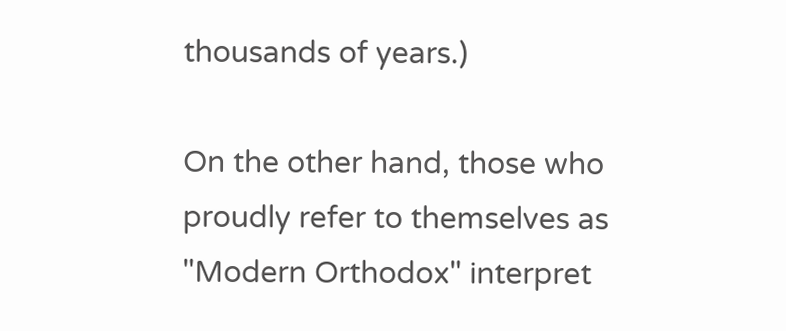thousands of years.)

On the other hand, those who proudly refer to themselves as "Modern Orthodox" interpret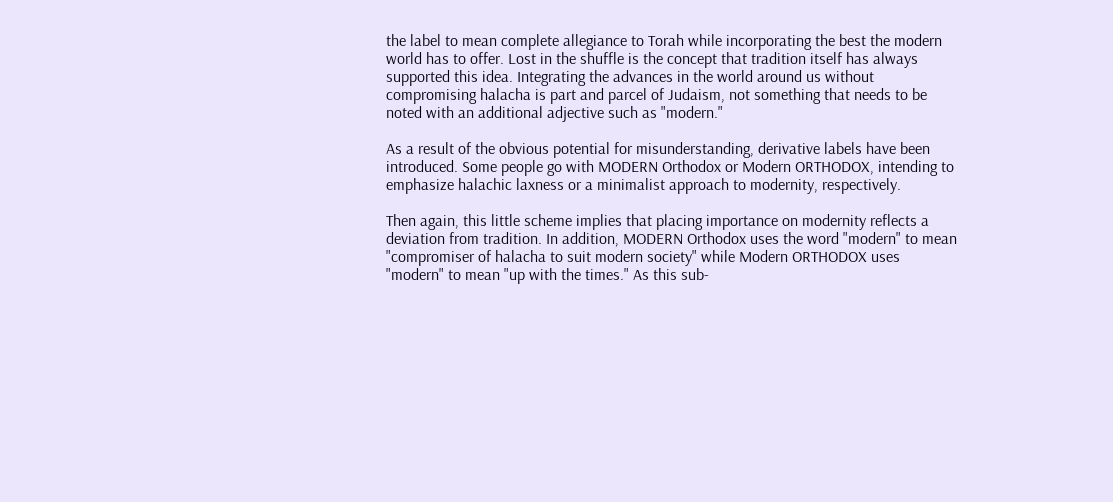the label to mean complete allegiance to Torah while incorporating the best the modern world has to offer. Lost in the shuffle is the concept that tradition itself has always supported this idea. Integrating the advances in the world around us without compromising halacha is part and parcel of Judaism, not something that needs to be noted with an additional adjective such as "modern."

As a result of the obvious potential for misunderstanding, derivative labels have been introduced. Some people go with MODERN Orthodox or Modern ORTHODOX, intending to emphasize halachic laxness or a minimalist approach to modernity, respectively.

Then again, this little scheme implies that placing importance on modernity reflects a deviation from tradition. In addition, MODERN Orthodox uses the word "modern" to mean "compromiser of halacha to suit modern society" while Modern ORTHODOX uses "modern" to mean "up with the times." As this sub-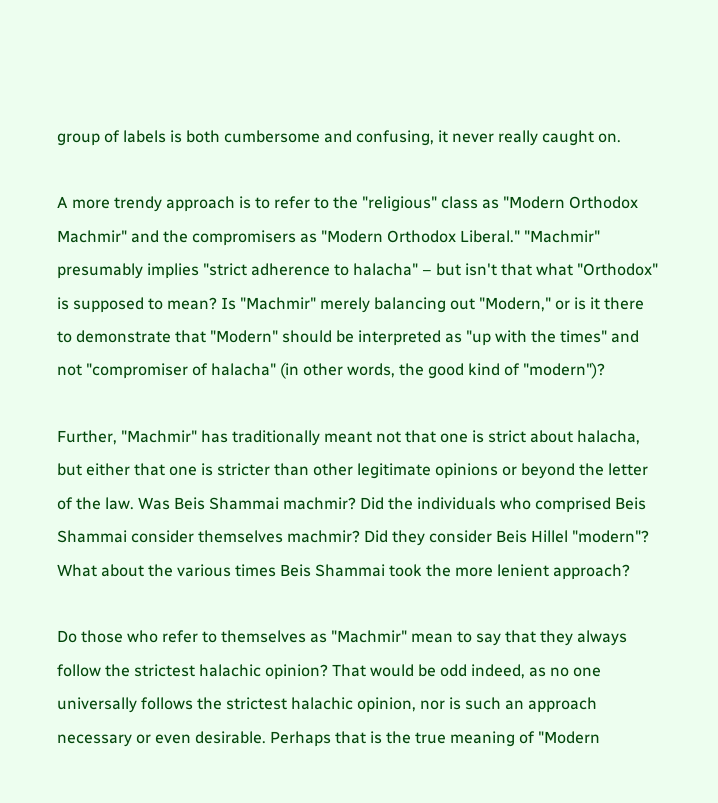group of labels is both cumbersome and confusing, it never really caught on.

A more trendy approach is to refer to the "religious" class as "Modern Orthodox Machmir" and the compromisers as "Modern Orthodox Liberal." "Machmir" presumably implies "strict adherence to halacha" – but isn't that what "Orthodox" is supposed to mean? Is "Machmir" merely balancing out "Modern," or is it there to demonstrate that "Modern" should be interpreted as "up with the times" and not "compromiser of halacha" (in other words, the good kind of "modern")?

Further, "Machmir" has traditionally meant not that one is strict about halacha, but either that one is stricter than other legitimate opinions or beyond the letter of the law. Was Beis Shammai machmir? Did the individuals who comprised Beis Shammai consider themselves machmir? Did they consider Beis Hillel "modern"? What about the various times Beis Shammai took the more lenient approach?

Do those who refer to themselves as "Machmir" mean to say that they always follow the strictest halachic opinion? That would be odd indeed, as no one universally follows the strictest halachic opinion, nor is such an approach necessary or even desirable. Perhaps that is the true meaning of "Modern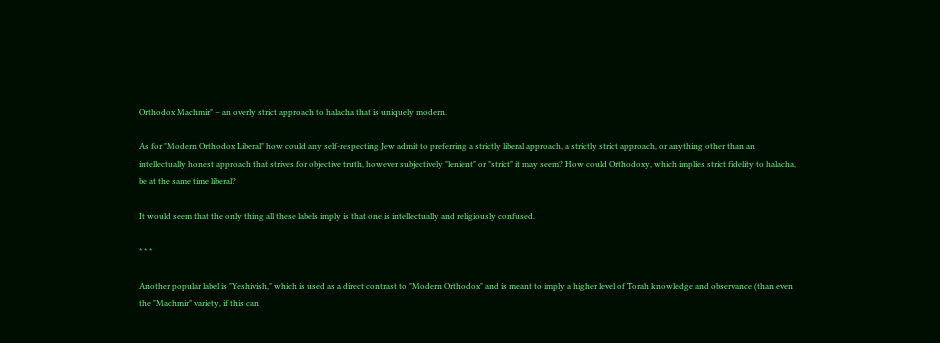Orthodox Machmir" – an overly strict approach to halacha that is uniquely modern.

As for "Modern Orthodox Liberal" how could any self-respecting Jew admit to preferring a strictly liberal approach, a strictly strict approach, or anything other than an intellectually honest approach that strives for objective truth, however subjectively "lenient" or "strict" it may seem? How could Orthodoxy, which implies strict fidelity to halacha, be at the same time liberal?

It would seem that the only thing all these labels imply is that one is intellectually and religiously confused.

* * *

Another popular label is "Yeshivish," which is used as a direct contrast to "Modern Orthodox" and is meant to imply a higher level of Torah knowledge and observance (than even the "Machmir" variety, if this can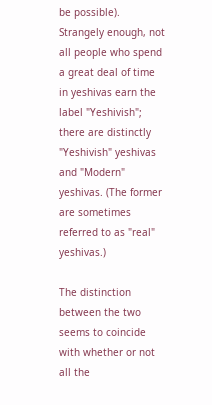be possible). Strangely enough, not all people who spend a great deal of time in yeshivas earn the label "Yeshivish"; there are distinctly "Yeshivish" yeshivas and "Modern" yeshivas. (The former are sometimes referred to as "real" yeshivas.)

The distinction between the two seems to coincide with whether or not all the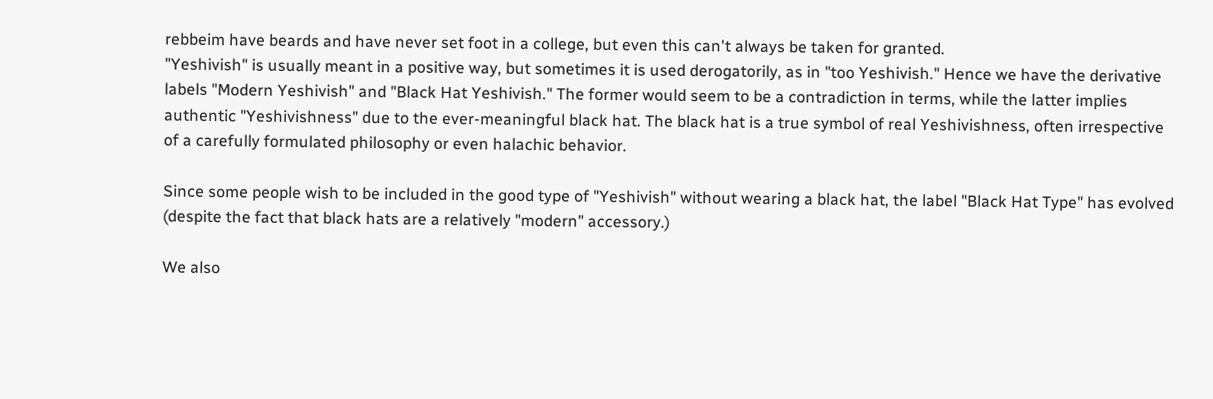rebbeim have beards and have never set foot in a college, but even this can't always be taken for granted.
"Yeshivish" is usually meant in a positive way, but sometimes it is used derogatorily, as in "too Yeshivish." Hence we have the derivative labels "Modern Yeshivish" and "Black Hat Yeshivish." The former would seem to be a contradiction in terms, while the latter implies authentic "Yeshivishness" due to the ever-meaningful black hat. The black hat is a true symbol of real Yeshivishness, often irrespective of a carefully formulated philosophy or even halachic behavior.

Since some people wish to be included in the good type of "Yeshivish" without wearing a black hat, the label "Black Hat Type" has evolved (despite the fact that black hats are a relatively "modern" accessory.)

We also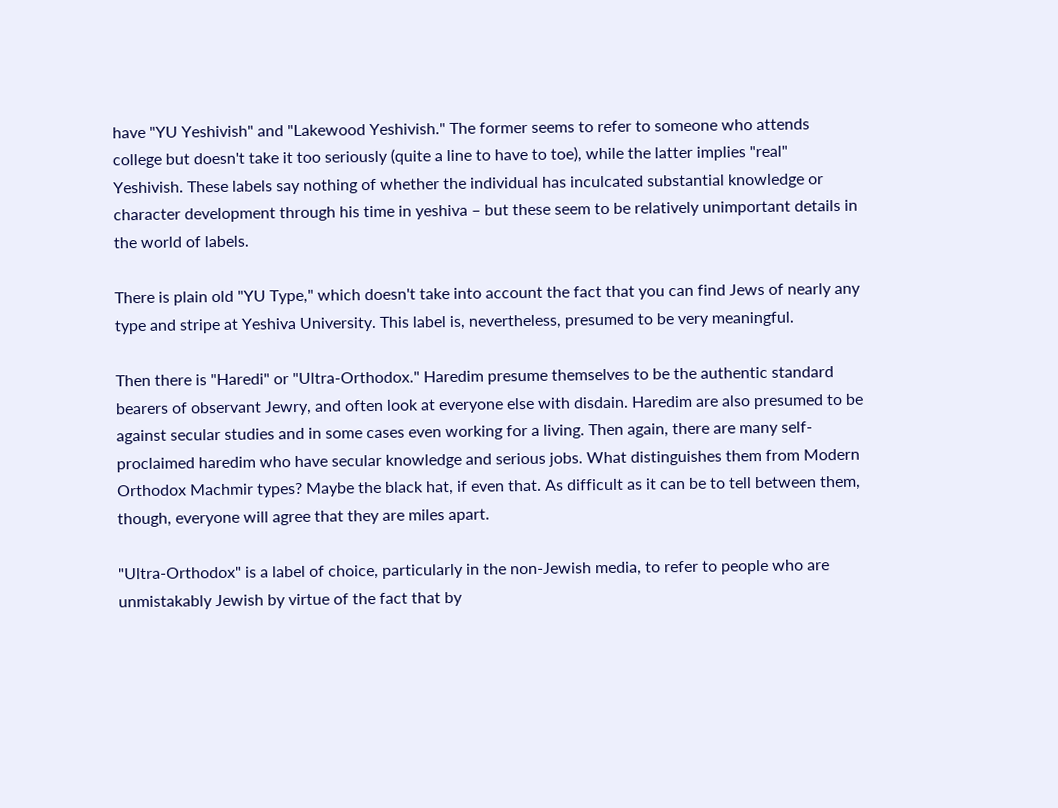have "YU Yeshivish" and "Lakewood Yeshivish." The former seems to refer to someone who attends college but doesn't take it too seriously (quite a line to have to toe), while the latter implies "real" Yeshivish. These labels say nothing of whether the individual has inculcated substantial knowledge or character development through his time in yeshiva – but these seem to be relatively unimportant details in the world of labels.

There is plain old "YU Type," which doesn't take into account the fact that you can find Jews of nearly any type and stripe at Yeshiva University. This label is, nevertheless, presumed to be very meaningful.

Then there is "Haredi" or "Ultra-Orthodox." Haredim presume themselves to be the authentic standard bearers of observant Jewry, and often look at everyone else with disdain. Haredim are also presumed to be against secular studies and in some cases even working for a living. Then again, there are many self-proclaimed haredim who have secular knowledge and serious jobs. What distinguishes them from Modern Orthodox Machmir types? Maybe the black hat, if even that. As difficult as it can be to tell between them, though, everyone will agree that they are miles apart.

"Ultra-Orthodox" is a label of choice, particularly in the non-Jewish media, to refer to people who are unmistakably Jewish by virtue of the fact that by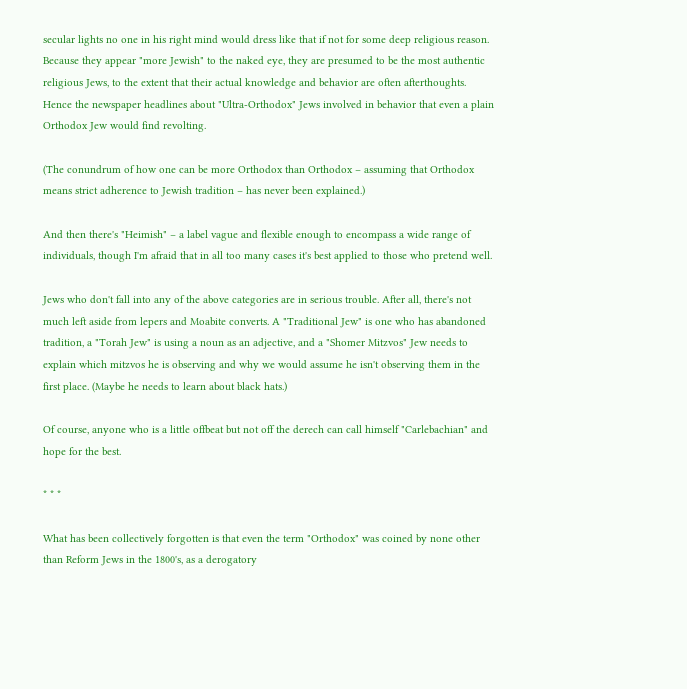secular lights no one in his right mind would dress like that if not for some deep religious reason. Because they appear "more Jewish" to the naked eye, they are presumed to be the most authentic religious Jews, to the extent that their actual knowledge and behavior are often afterthoughts. Hence the newspaper headlines about "Ultra-Orthodox" Jews involved in behavior that even a plain Orthodox Jew would find revolting.

(The conundrum of how one can be more Orthodox than Orthodox – assuming that Orthodox means strict adherence to Jewish tradition – has never been explained.)

And then there's "Heimish" – a label vague and flexible enough to encompass a wide range of individuals, though I'm afraid that in all too many cases it's best applied to those who pretend well.

Jews who don't fall into any of the above categories are in serious trouble. After all, there's not much left aside from lepers and Moabite converts. A "Traditional Jew" is one who has abandoned tradition, a "Torah Jew" is using a noun as an adjective, and a "Shomer Mitzvos" Jew needs to explain which mitzvos he is observing and why we would assume he isn't observing them in the first place. (Maybe he needs to learn about black hats.)

Of course, anyone who is a little offbeat but not off the derech can call himself "Carlebachian" and hope for the best.

* * *

What has been collectively forgotten is that even the term "Orthodox" was coined by none other than Reform Jews in the 1800's, as a derogatory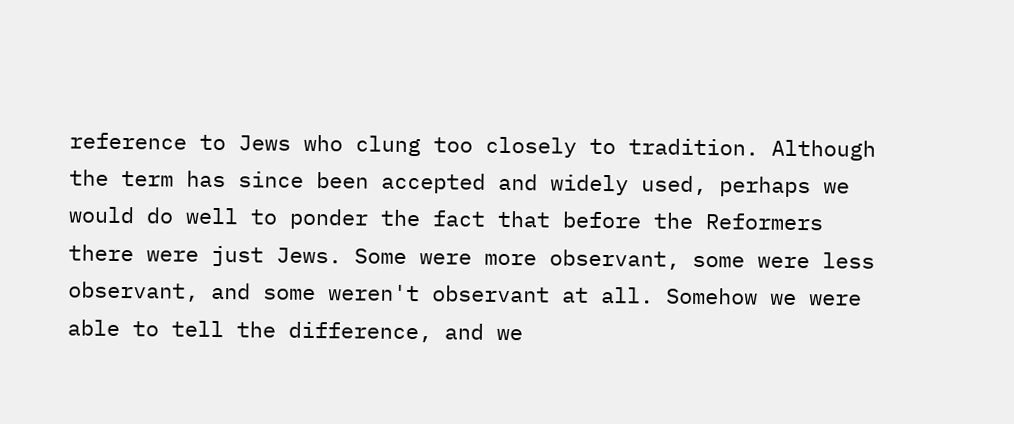reference to Jews who clung too closely to tradition. Although the term has since been accepted and widely used, perhaps we would do well to ponder the fact that before the Reformers there were just Jews. Some were more observant, some were less observant, and some weren't observant at all. Somehow we were able to tell the difference, and we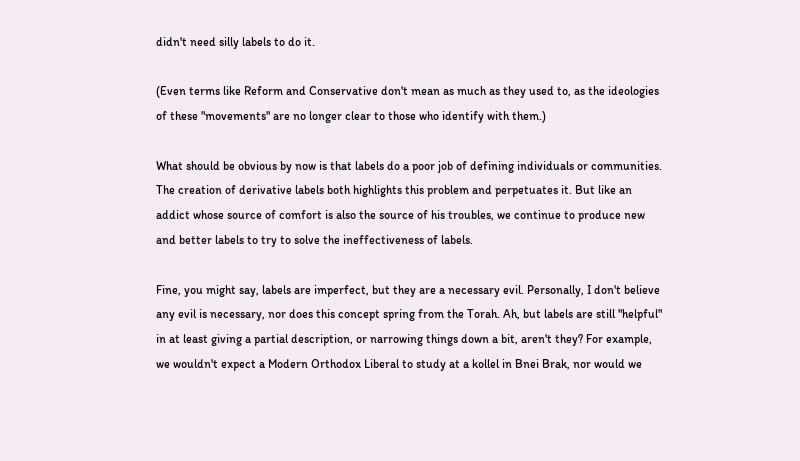didn't need silly labels to do it.

(Even terms like Reform and Conservative don't mean as much as they used to, as the ideologies of these "movements" are no longer clear to those who identify with them.)

What should be obvious by now is that labels do a poor job of defining individuals or communities. The creation of derivative labels both highlights this problem and perpetuates it. But like an addict whose source of comfort is also the source of his troubles, we continue to produce new and better labels to try to solve the ineffectiveness of labels.

Fine, you might say, labels are imperfect, but they are a necessary evil. Personally, I don't believe any evil is necessary, nor does this concept spring from the Torah. Ah, but labels are still "helpful" in at least giving a partial description, or narrowing things down a bit, aren't they? For example, we wouldn't expect a Modern Orthodox Liberal to study at a kollel in Bnei Brak, nor would we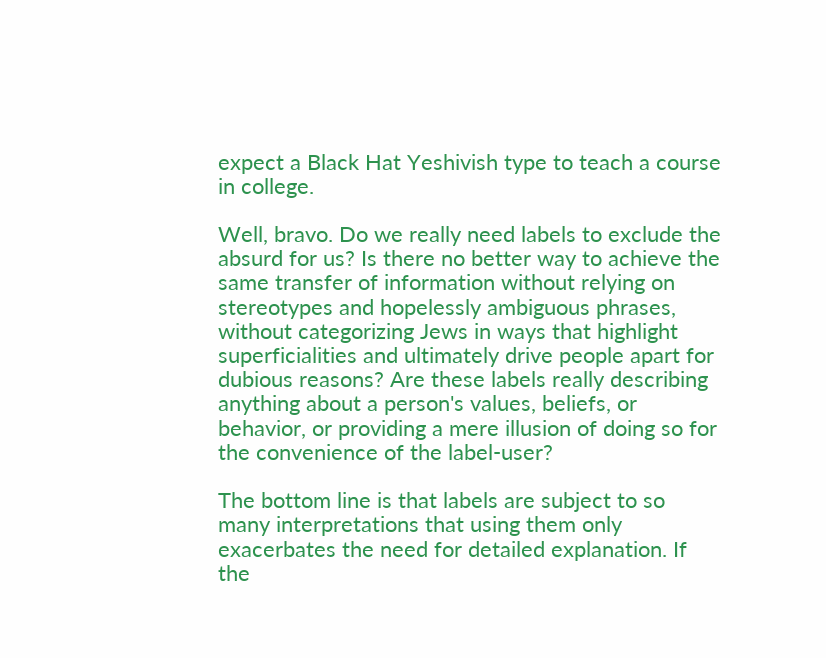expect a Black Hat Yeshivish type to teach a course in college.

Well, bravo. Do we really need labels to exclude the absurd for us? Is there no better way to achieve the same transfer of information without relying on stereotypes and hopelessly ambiguous phrases, without categorizing Jews in ways that highlight superficialities and ultimately drive people apart for dubious reasons? Are these labels really describing anything about a person's values, beliefs, or behavior, or providing a mere illusion of doing so for the convenience of the label-user?

The bottom line is that labels are subject to so many interpretations that using them only exacerbates the need for detailed explanation. If the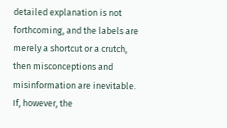detailed explanation is not forthcoming, and the labels are merely a shortcut or a crutch, then misconceptions and misinformation are inevitable. If, however, the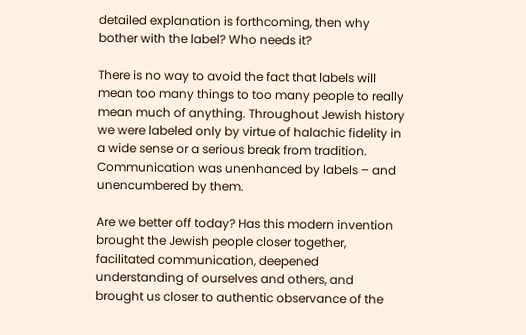detailed explanation is forthcoming, then why bother with the label? Who needs it?

There is no way to avoid the fact that labels will mean too many things to too many people to really mean much of anything. Throughout Jewish history we were labeled only by virtue of halachic fidelity in a wide sense or a serious break from tradition. Communication was unenhanced by labels – and unencumbered by them.

Are we better off today? Has this modern invention brought the Jewish people closer together, facilitated communication, deepened understanding of ourselves and others, and brought us closer to authentic observance of the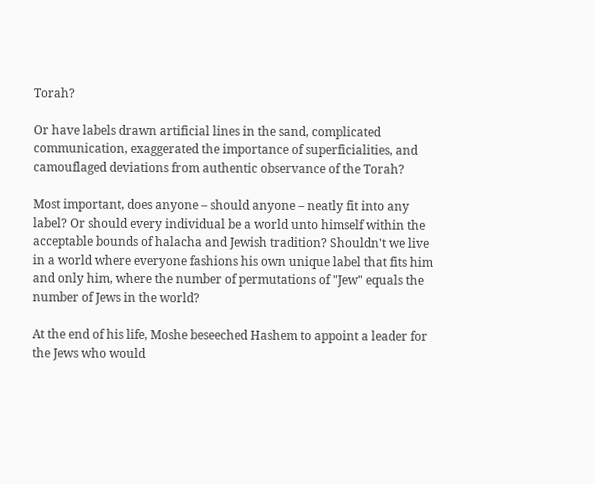Torah?

Or have labels drawn artificial lines in the sand, complicated communication, exaggerated the importance of superficialities, and camouflaged deviations from authentic observance of the Torah?

Most important, does anyone – should anyone – neatly fit into any label? Or should every individual be a world unto himself within the acceptable bounds of halacha and Jewish tradition? Shouldn't we live in a world where everyone fashions his own unique label that fits him and only him, where the number of permutations of "Jew" equals the number of Jews in the world?

At the end of his life, Moshe beseeched Hashem to appoint a leader for the Jews who would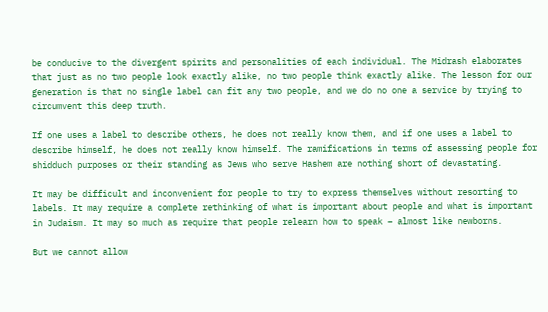be conducive to the divergent spirits and personalities of each individual. The Midrash elaborates that just as no two people look exactly alike, no two people think exactly alike. The lesson for our generation is that no single label can fit any two people, and we do no one a service by trying to circumvent this deep truth.

If one uses a label to describe others, he does not really know them, and if one uses a label to describe himself, he does not really know himself. The ramifications in terms of assessing people for shidduch purposes or their standing as Jews who serve Hashem are nothing short of devastating.

It may be difficult and inconvenient for people to try to express themselves without resorting to labels. It may require a complete rethinking of what is important about people and what is important in Judaism. It may so much as require that people relearn how to speak – almost like newborns.

But we cannot allow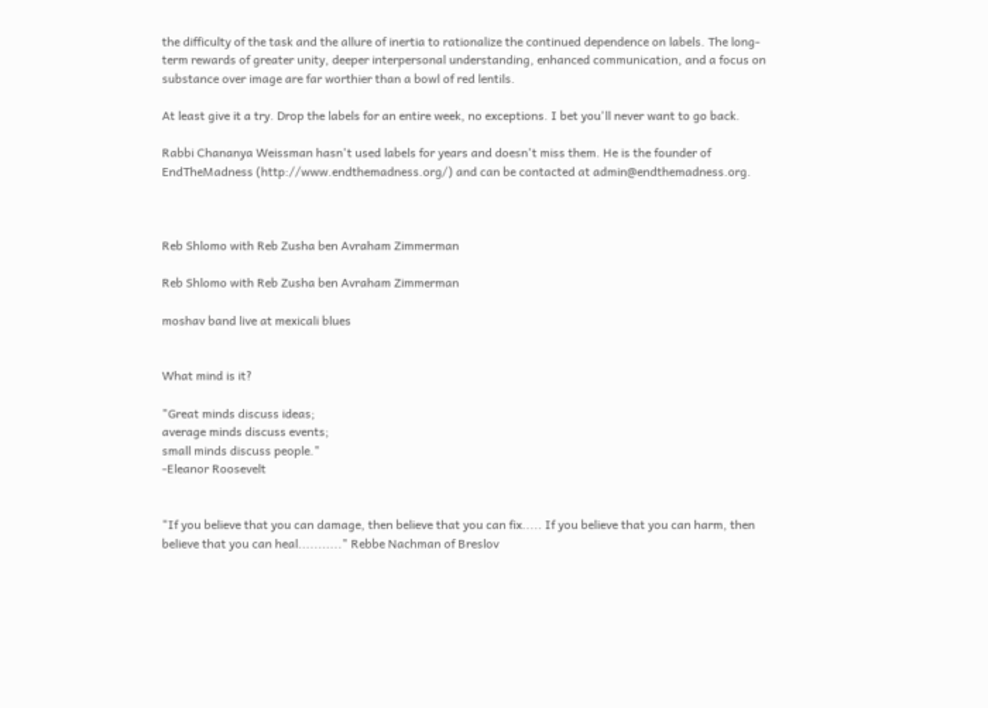the difficulty of the task and the allure of inertia to rationalize the continued dependence on labels. The long-term rewards of greater unity, deeper interpersonal understanding, enhanced communication, and a focus on substance over image are far worthier than a bowl of red lentils.

At least give it a try. Drop the labels for an entire week, no exceptions. I bet you'll never want to go back.

Rabbi Chananya Weissman hasn't used labels for years and doesn't miss them. He is the founder of EndTheMadness (http://www.endthemadness.org/) and can be contacted at admin@endthemadness.org.



Reb Shlomo with Reb Zusha ben Avraham Zimmerman

Reb Shlomo with Reb Zusha ben Avraham Zimmerman

moshav band live at mexicali blues


What mind is it?

"Great minds discuss ideas;
average minds discuss events;
small minds discuss people."
-Eleanor Roosevelt


"If you believe that you can damage, then believe that you can fix..... If you believe that you can harm, then believe that you can heal..........." Rebbe Nachman of Breslov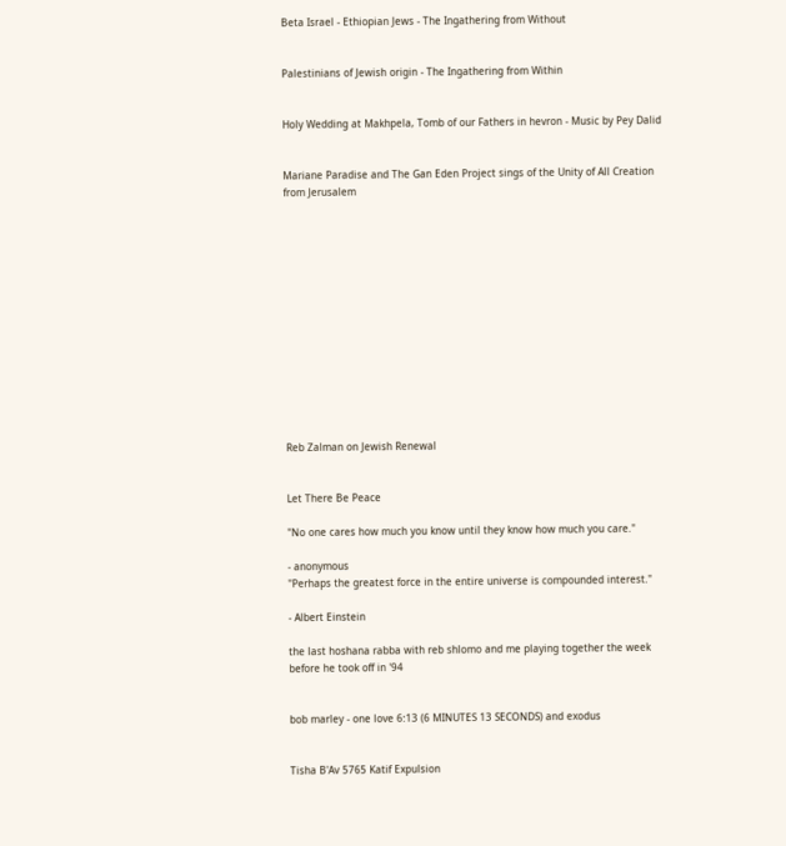Beta Israel - Ethiopian Jews - The Ingathering from Without


Palestinians of Jewish origin - The Ingathering from Within


Holy Wedding at Makhpela, Tomb of our Fathers in hevron - Music by Pey Dalid


Mariane Paradise and The Gan Eden Project sings of the Unity of All Creation from Jerusalem














Reb Zalman on Jewish Renewal


Let There Be Peace

"No one cares how much you know until they know how much you care."

- anonymous
"Perhaps the greatest force in the entire universe is compounded interest."

- Albert Einstein

the last hoshana rabba with reb shlomo and me playing together the week before he took off in '94


bob marley - one love 6:13 (6 MINUTES 13 SECONDS) and exodus


Tisha B'Av 5765 Katif Expulsion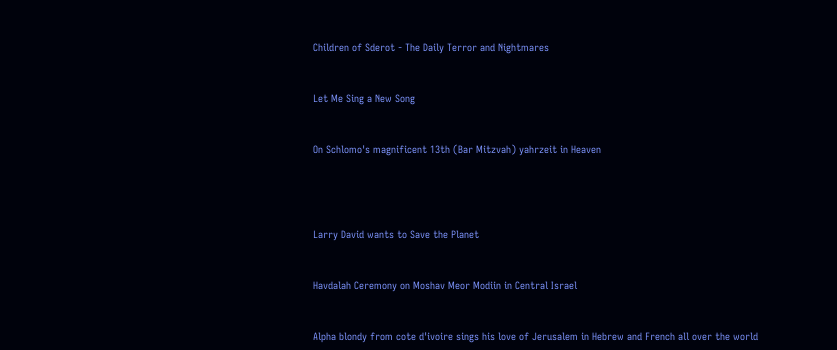Children of Sderot - The Daily Terror and Nightmares


Let Me Sing a New Song


On Schlomo's magnificent 13th (Bar Mitzvah) yahrzeit in Heaven




Larry David wants to Save the Planet


Havdalah Ceremony on Moshav Meor Modiin in Central Israel


Alpha blondy from cote d'ivoire sings his love of Jerusalem in Hebrew and French all over the world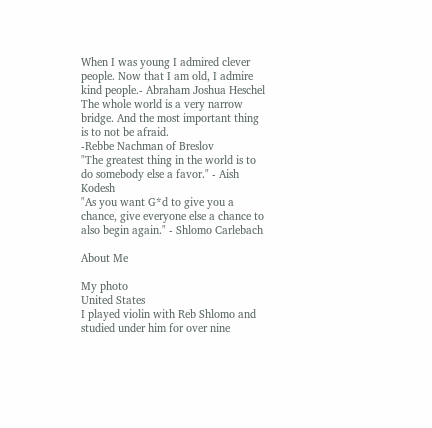When I was young I admired clever people. Now that I am old, I admire kind people.- Abraham Joshua Heschel
The whole world is a very narrow bridge. And the most important thing is to not be afraid.
-Rebbe Nachman of Breslov
"The greatest thing in the world is to do somebody else a favor." - Aish Kodesh
"As you want G*d to give you a chance, give everyone else a chance to also begin again." - Shlomo Carlebach

About Me

My photo
United States
I played violin with Reb Shlomo and studied under him for over nine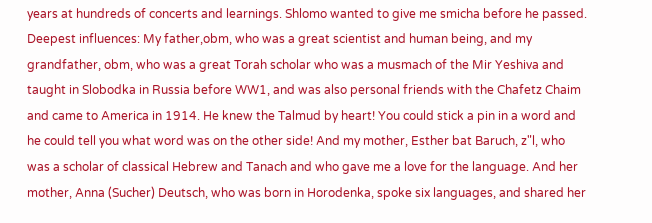years at hundreds of concerts and learnings. Shlomo wanted to give me smicha before he passed. Deepest influences: My father,obm, who was a great scientist and human being, and my grandfather, obm, who was a great Torah scholar who was a musmach of the Mir Yeshiva and taught in Slobodka in Russia before WW1, and was also personal friends with the Chafetz Chaim and came to America in 1914. He knew the Talmud by heart! You could stick a pin in a word and he could tell you what word was on the other side! And my mother, Esther bat Baruch, z"l, who was a scholar of classical Hebrew and Tanach and who gave me a love for the language. And her mother, Anna (Sucher) Deutsch, who was born in Horodenka, spoke six languages, and shared her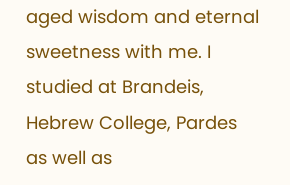aged wisdom and eternal sweetness with me. I studied at Brandeis, Hebrew College, Pardes as well as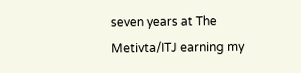seven years at The Metivta/ITJ earning my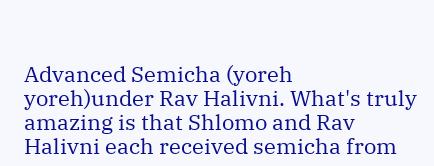Advanced Semicha (yoreh yoreh)under Rav Halivni. What's truly amazing is that Shlomo and Rav Halivni each received semicha from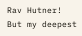Rav Hutner! But my deepest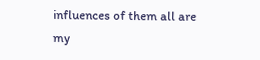influences of them all are my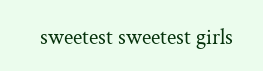sweetest sweetest girls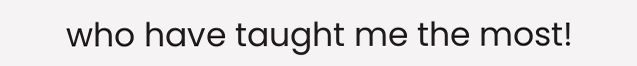who have taught me the most!